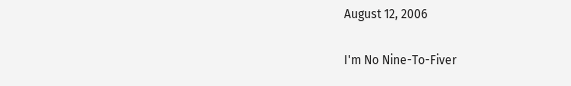August 12, 2006

I'm No Nine-To-Fiver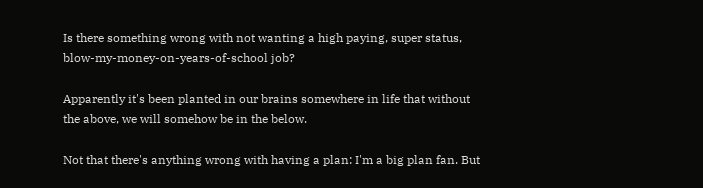Is there something wrong with not wanting a high paying, super status, blow-my-money-on-years-of-school job?

Apparently it's been planted in our brains somewhere in life that without the above, we will somehow be in the below.

Not that there's anything wrong with having a plan: I'm a big plan fan. But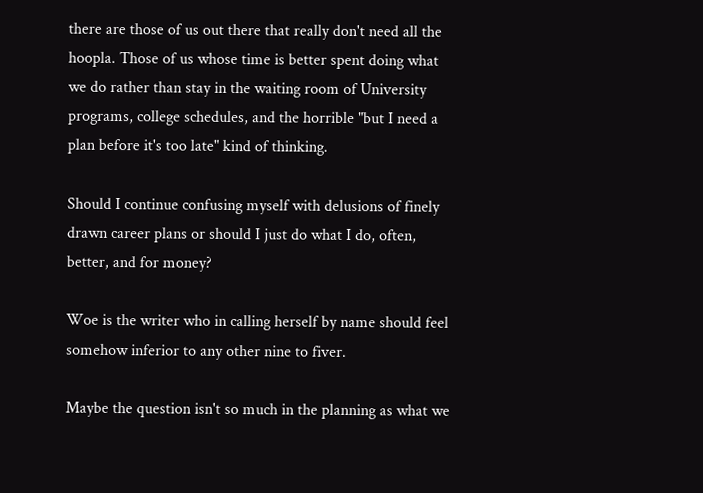there are those of us out there that really don't need all the hoopla. Those of us whose time is better spent doing what we do rather than stay in the waiting room of University programs, college schedules, and the horrible "but I need a plan before it's too late" kind of thinking.

Should I continue confusing myself with delusions of finely drawn career plans or should I just do what I do, often, better, and for money?

Woe is the writer who in calling herself by name should feel somehow inferior to any other nine to fiver.

Maybe the question isn't so much in the planning as what we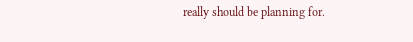really should be planning for.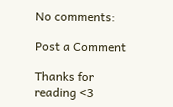No comments:

Post a Comment

Thanks for reading <3